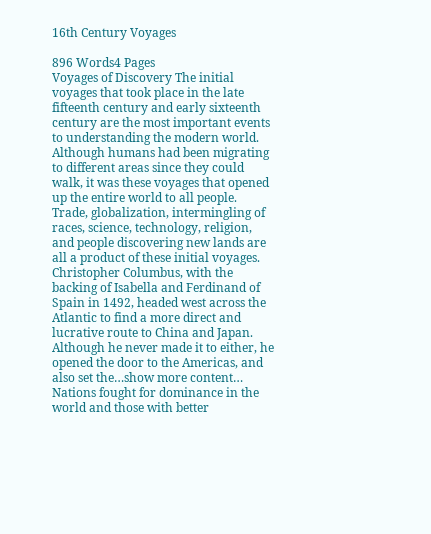16th Century Voyages

896 Words4 Pages
Voyages of Discovery The initial voyages that took place in the late fifteenth century and early sixteenth century are the most important events to understanding the modern world. Although humans had been migrating to different areas since they could walk, it was these voyages that opened up the entire world to all people. Trade, globalization, intermingling of races, science, technology, religion, and people discovering new lands are all a product of these initial voyages. Christopher Columbus, with the backing of Isabella and Ferdinand of Spain in 1492, headed west across the Atlantic to find a more direct and lucrative route to China and Japan. Although he never made it to either, he opened the door to the Americas, and also set the…show more content…
Nations fought for dominance in the world and those with better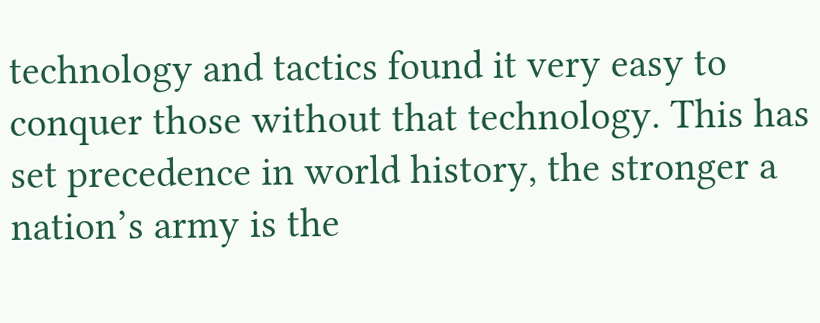technology and tactics found it very easy to conquer those without that technology. This has set precedence in world history, the stronger a nation’s army is the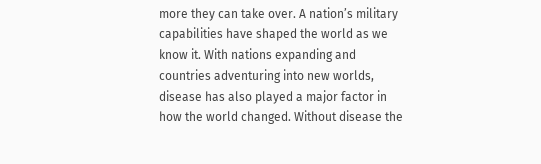more they can take over. A nation’s military capabilities have shaped the world as we know it. With nations expanding and countries adventuring into new worlds, disease has also played a major factor in how the world changed. Without disease the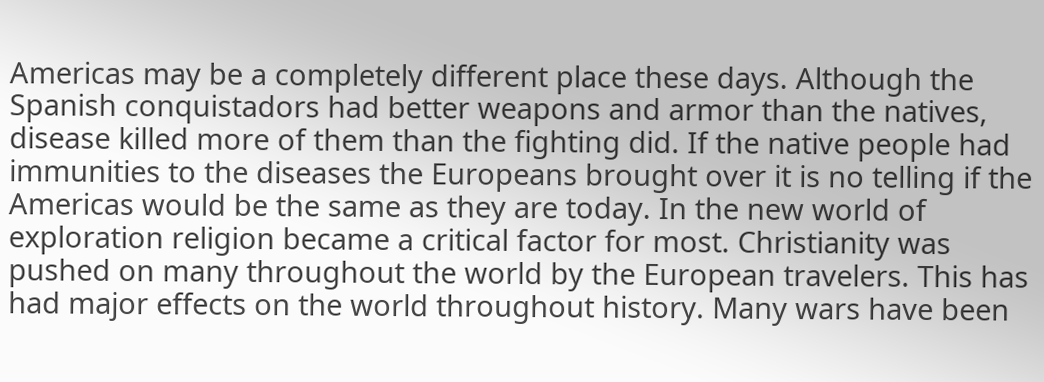Americas may be a completely different place these days. Although the Spanish conquistadors had better weapons and armor than the natives, disease killed more of them than the fighting did. If the native people had immunities to the diseases the Europeans brought over it is no telling if the Americas would be the same as they are today. In the new world of exploration religion became a critical factor for most. Christianity was pushed on many throughout the world by the European travelers. This has had major effects on the world throughout history. Many wars have been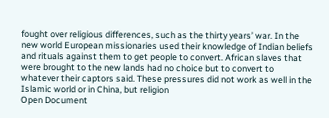fought over religious differences, such as the thirty years’ war. In the new world European missionaries used their knowledge of Indian beliefs and rituals against them to get people to convert. African slaves that were brought to the new lands had no choice but to convert to whatever their captors said. These pressures did not work as well in the Islamic world or in China, but religion
Open Document